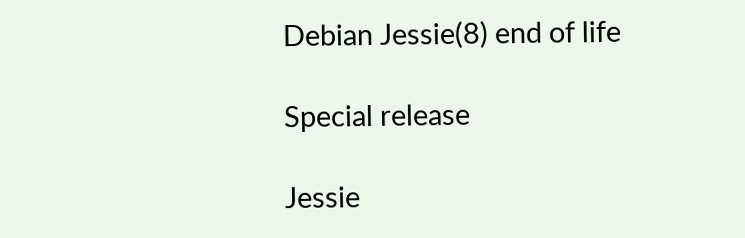Debian Jessie(8) end of life

Special release

Jessie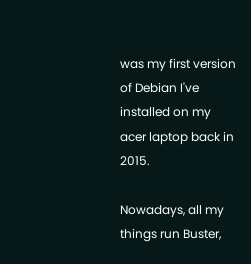was my first version of Debian I've installed on my acer laptop back in 2015.

Nowadays, all my things run Buster,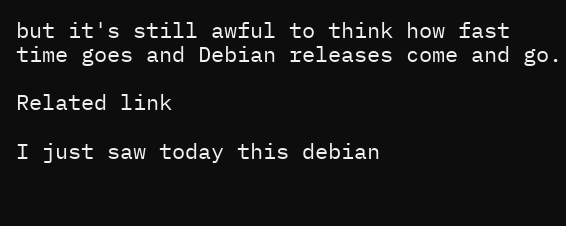but it's still awful to think how fast time goes and Debian releases come and go.

Related link

I just saw today this debian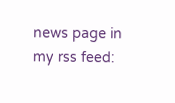news page in my rss feed: